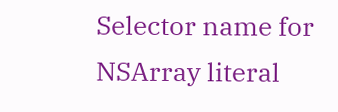Selector name for NSArray literal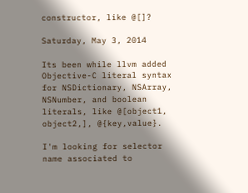constructor, like @[]?

Saturday, May 3, 2014

Its been while llvm added Objective-C literal syntax for NSDictionary, NSArray, NSNumber, and boolean literals, like @[object1, object2,], @{key,value}.

I'm looking for selector name associated to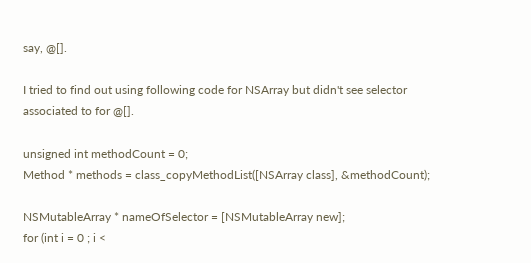say, @[].

I tried to find out using following code for NSArray but didn't see selector associated to for @[].

unsigned int methodCount = 0;
Method * methods = class_copyMethodList([NSArray class], &methodCount);

NSMutableArray * nameOfSelector = [NSMutableArray new];
for (int i = 0 ; i <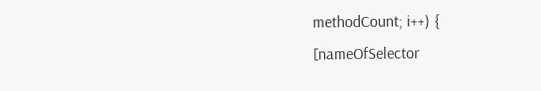methodCount; i++) {
[nameOfSelector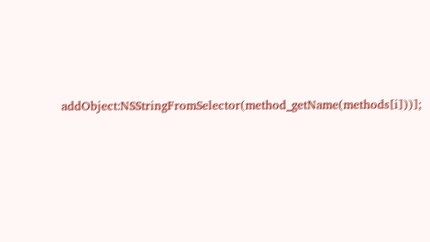addObject:NSStringFromSelector(method_getName(methods[i]))];